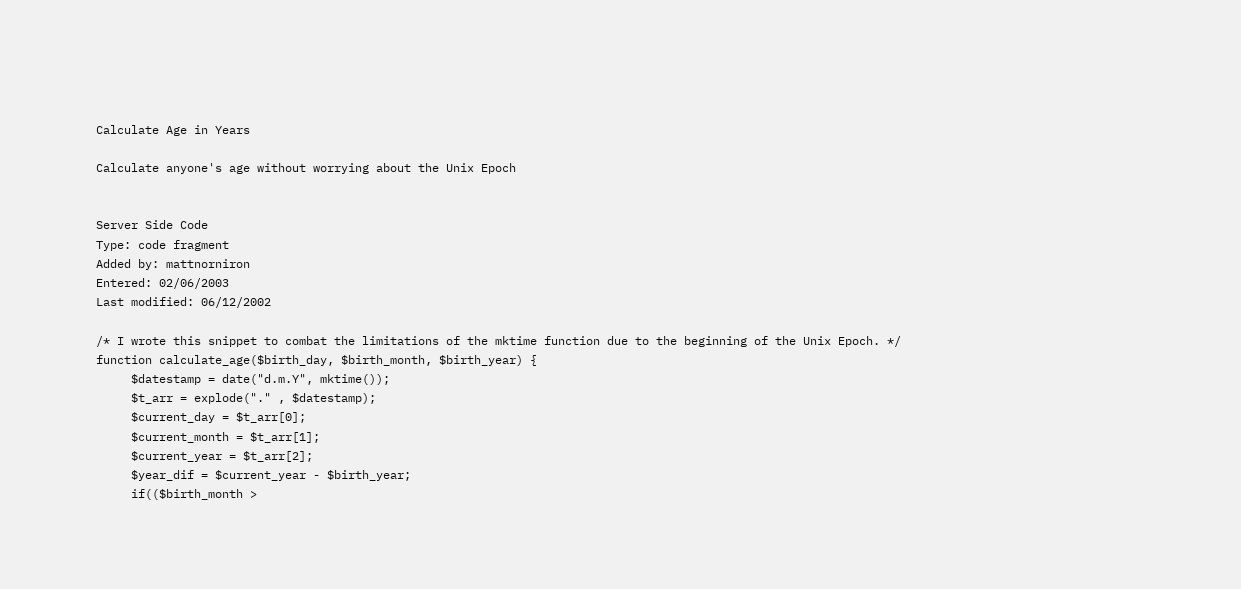Calculate Age in Years

Calculate anyone's age without worrying about the Unix Epoch


Server Side Code
Type: code fragment
Added by: mattnorniron
Entered: 02/06/2003
Last modified: 06/12/2002

/* I wrote this snippet to combat the limitations of the mktime function due to the beginning of the Unix Epoch. */
function calculate_age($birth_day, $birth_month, $birth_year) {
     $datestamp = date("d.m.Y", mktime());
     $t_arr = explode("." , $datestamp);
     $current_day = $t_arr[0];
     $current_month = $t_arr[1];
     $current_year = $t_arr[2];
     $year_dif = $current_year - $birth_year;
     if(($birth_month >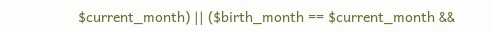$current_month) || ($birth_month == $current_month &&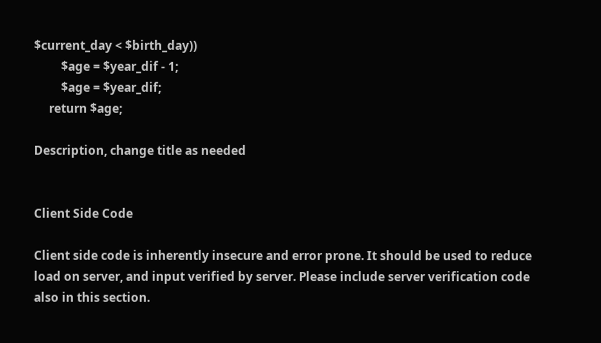$current_day < $birth_day))
         $age = $year_dif - 1;
         $age = $year_dif;
     return $age;

Description, change title as needed


Client Side Code

Client side code is inherently insecure and error prone. It should be used to reduce load on server, and input verified by server. Please include server verification code also in this section.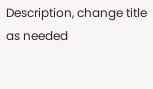Description, change title as needed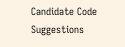Candidate Code Suggestions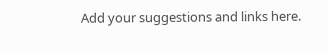Add your suggestions and links here.